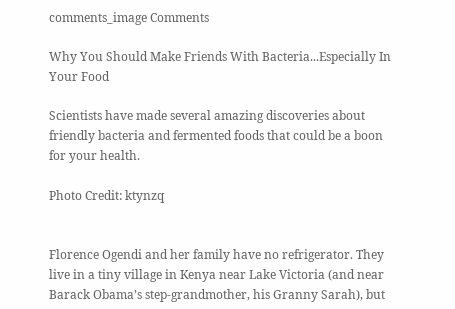comments_image Comments

Why You Should Make Friends With Bacteria...Especially In Your Food

Scientists have made several amazing discoveries about friendly bacteria and fermented foods that could be a boon for your health.

Photo Credit: ktynzq


Florence Ogendi and her family have no refrigerator. They live in a tiny village in Kenya near Lake Victoria (and near Barack Obama’s step-grandmother, his Granny Sarah), but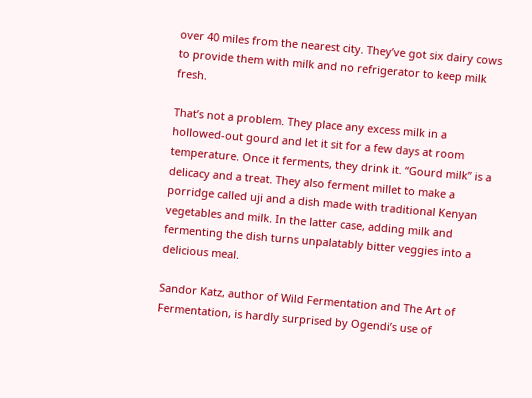over 40 miles from the nearest city. They’ve got six dairy cows to provide them with milk and no refrigerator to keep milk fresh.

That’s not a problem. They place any excess milk in a hollowed-out gourd and let it sit for a few days at room temperature. Once it ferments, they drink it. “Gourd milk” is a delicacy and a treat. They also ferment millet to make a porridge called uji and a dish made with traditional Kenyan vegetables and milk. In the latter case, adding milk and fermenting the dish turns unpalatably bitter veggies into a delicious meal.

Sandor Katz, author of Wild Fermentation and The Art of Fermentation, is hardly surprised by Ogendi’s use of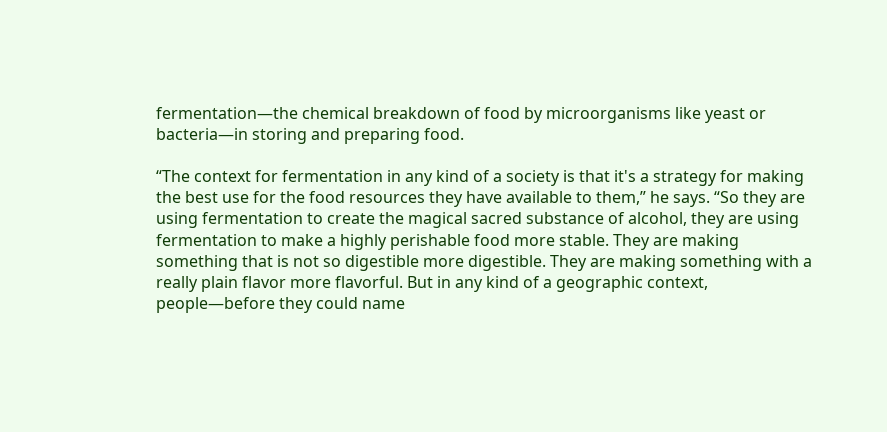fermentation—the chemical breakdown of food by microorganisms like yeast or bacteria—in storing and preparing food.

“The context for fermentation in any kind of a society is that it's a strategy for making the best use for the food resources they have available to them,” he says. “So they are using fermentation to create the magical sacred substance of alcohol, they are using fermentation to make a highly perishable food more stable. They are making something that is not so digestible more digestible. They are making something with a really plain flavor more flavorful. But in any kind of a geographic context, people—before they could name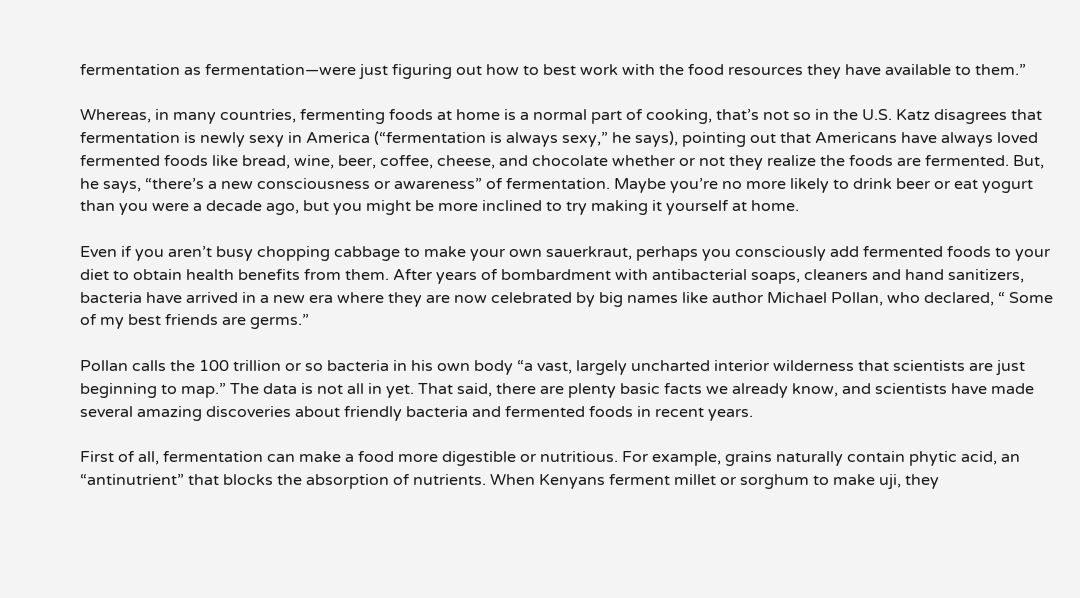fermentation as fermentation—were just figuring out how to best work with the food resources they have available to them.”

Whereas, in many countries, fermenting foods at home is a normal part of cooking, that’s not so in the U.S. Katz disagrees that fermentation is newly sexy in America (“fermentation is always sexy,” he says), pointing out that Americans have always loved fermented foods like bread, wine, beer, coffee, cheese, and chocolate whether or not they realize the foods are fermented. But, he says, “there’s a new consciousness or awareness” of fermentation. Maybe you’re no more likely to drink beer or eat yogurt than you were a decade ago, but you might be more inclined to try making it yourself at home.

Even if you aren’t busy chopping cabbage to make your own sauerkraut, perhaps you consciously add fermented foods to your diet to obtain health benefits from them. After years of bombardment with antibacterial soaps, cleaners and hand sanitizers, bacteria have arrived in a new era where they are now celebrated by big names like author Michael Pollan, who declared, “ Some of my best friends are germs.”

Pollan calls the 100 trillion or so bacteria in his own body “a vast, largely uncharted interior wilderness that scientists are just beginning to map.” The data is not all in yet. That said, there are plenty basic facts we already know, and scientists have made several amazing discoveries about friendly bacteria and fermented foods in recent years.

First of all, fermentation can make a food more digestible or nutritious. For example, grains naturally contain phytic acid, an “antinutrient” that blocks the absorption of nutrients. When Kenyans ferment millet or sorghum to make uji, they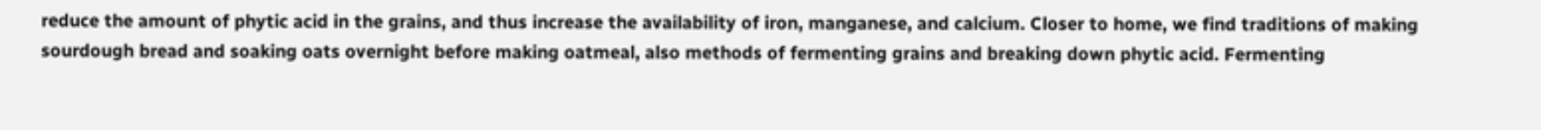reduce the amount of phytic acid in the grains, and thus increase the availability of iron, manganese, and calcium. Closer to home, we find traditions of making sourdough bread and soaking oats overnight before making oatmeal, also methods of fermenting grains and breaking down phytic acid. Fermenting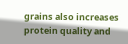grains also increases protein quality and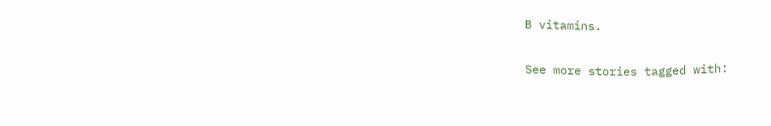B vitamins.

See more stories tagged with: